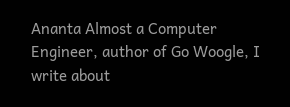Ananta Almost a Computer Engineer, author of Go Woogle, I write about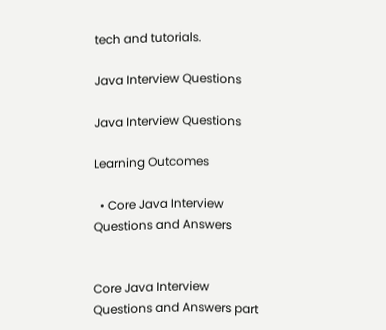tech and tutorials.

Java Interview Questions

Java Interview Questions

Learning Outcomes

  • Core Java Interview Questions and Answers


Core Java Interview Questions and Answers part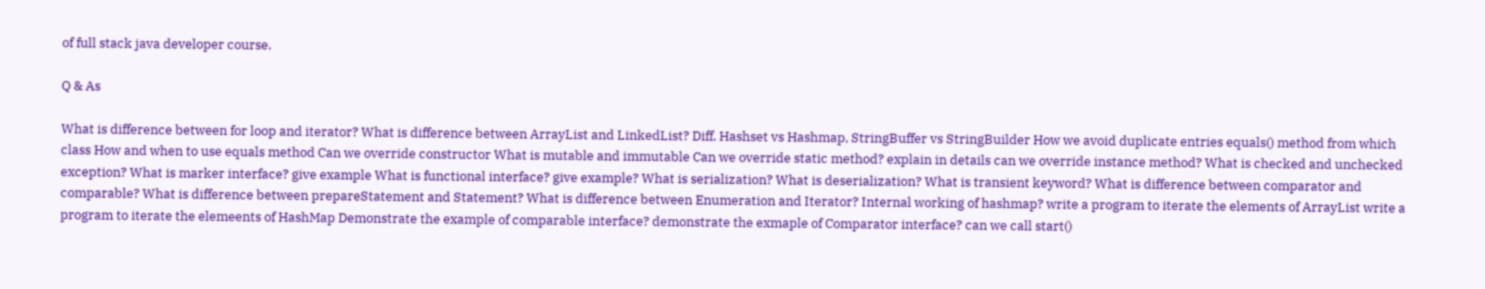of full stack java developer course.

Q & As

What is difference between for loop and iterator? What is difference between ArrayList and LinkedList? Diff. Hashset vs Hashmap, StringBuffer vs StringBuilder How we avoid duplicate entries equals() method from which class How and when to use equals method Can we override constructor What is mutable and immutable Can we override static method? explain in details can we override instance method? What is checked and unchecked exception? What is marker interface? give example What is functional interface? give example? What is serialization? What is deserialization? What is transient keyword? What is difference between comparator and comparable? What is difference between prepareStatement and Statement? What is difference between Enumeration and Iterator? Internal working of hashmap? write a program to iterate the elements of ArrayList write a program to iterate the elemeents of HashMap Demonstrate the example of comparable interface? demonstrate the exmaple of Comparator interface? can we call start()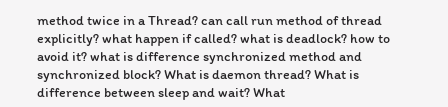method twice in a Thread? can call run method of thread explicitly? what happen if called? what is deadlock? how to avoid it? what is difference synchronized method and synchronized block? What is daemon thread? What is difference between sleep and wait? What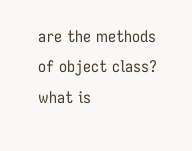are the methods of object class? what is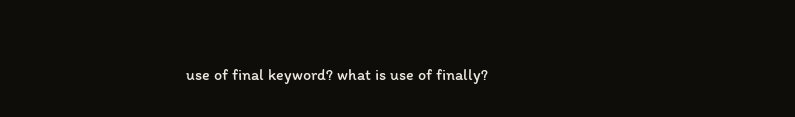use of final keyword? what is use of finally?